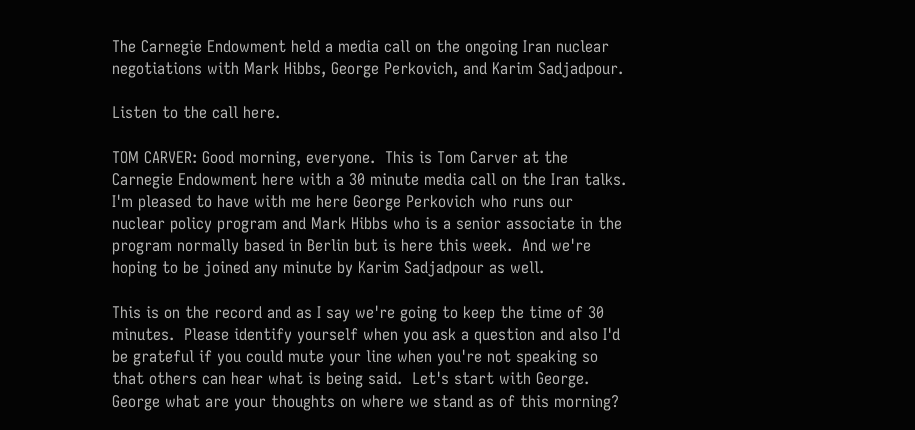The Carnegie Endowment held a media call on the ongoing Iran nuclear negotiations with Mark Hibbs, George Perkovich, and Karim Sadjadpour.

Listen to the call here.

TOM CARVER: Good morning, everyone.  This is Tom Carver at the Carnegie Endowment here with a 30 minute media call on the Iran talks.  I'm pleased to have with me here George Perkovich who runs our nuclear policy program and Mark Hibbs who is a senior associate in the program normally based in Berlin but is here this week.  And we're hoping to be joined any minute by Karim Sadjadpour as well.

This is on the record and as I say we're going to keep the time of 30 minutes.  Please identify yourself when you ask a question and also I'd be grateful if you could mute your line when you're not speaking so that others can hear what is being said.  Let's start with George.  George what are your thoughts on where we stand as of this morning?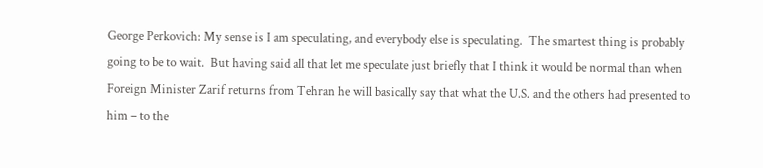George Perkovich: My sense is I am speculating, and everybody else is speculating.  The smartest thing is probably going to be to wait.  But having said all that let me speculate just briefly that I think it would be normal than when Foreign Minister Zarif returns from Tehran he will basically say that what the U.S. and the others had presented to him – to the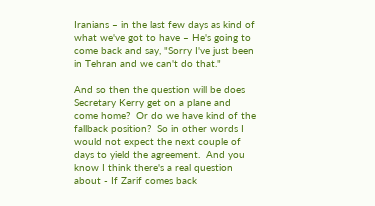Iranians – in the last few days as kind of what we've got to have – He's going to come back and say, "Sorry I've just been in Tehran and we can't do that."

And so then the question will be does Secretary Kerry get on a plane and come home?  Or do we have kind of the fallback position?  So in other words I would not expect the next couple of days to yield the agreement.  And you know I think there's a real question about - If Zarif comes back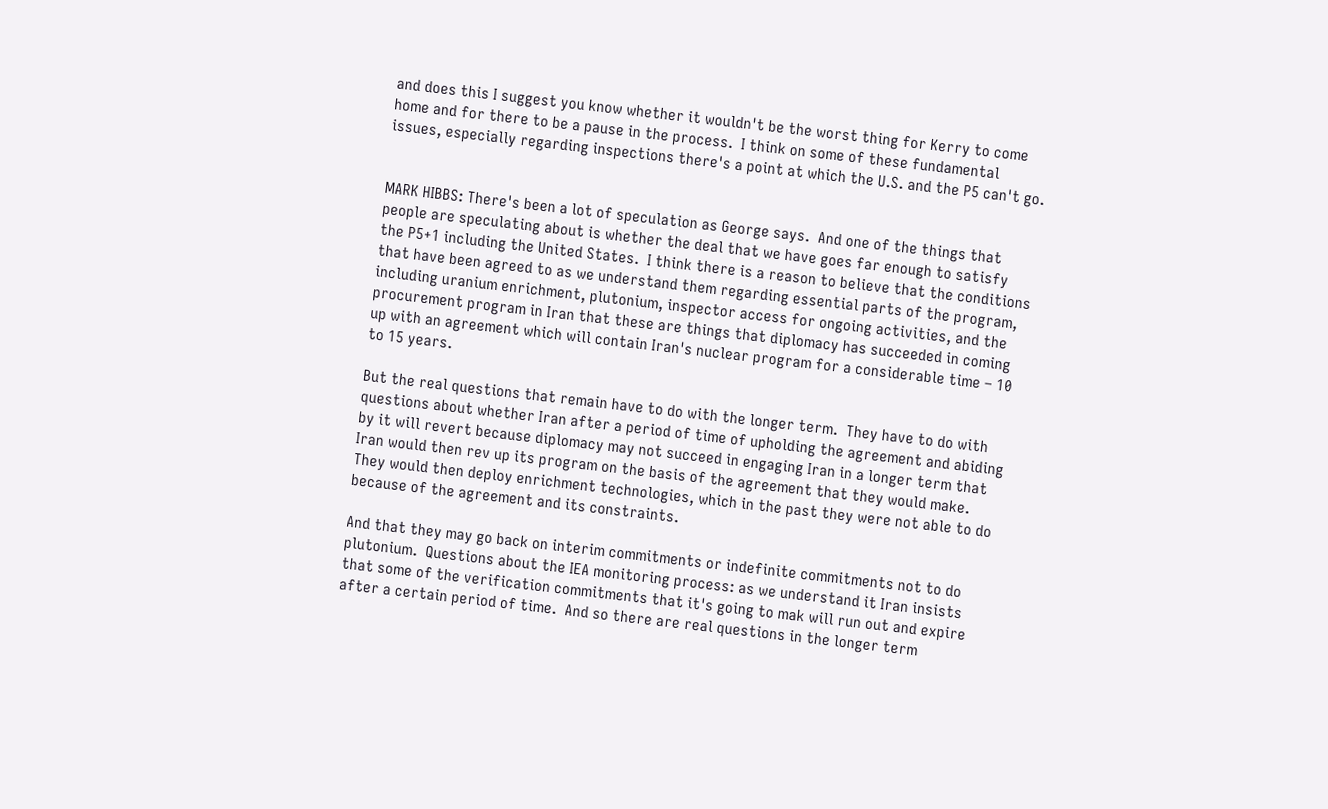and does this I suggest you know whether it wouldn't be the worst thing for Kerry to come home and for there to be a pause in the process.  I think on some of these fundamental issues, especially regarding inspections there's a point at which the U.S. and the P5 can't go.


MARK HIBBS: There's been a lot of speculation as George says.  And one of the things that people are speculating about is whether the deal that we have goes far enough to satisfy the P5+1 including the United States.  I think there is a reason to believe that the conditions that have been agreed to as we understand them regarding essential parts of the program, including uranium enrichment, plutonium, inspector access for ongoing activities, and the procurement program in Iran that these are things that diplomacy has succeeded in coming up with an agreement which will contain Iran's nuclear program for a considerable time – 10 to 15 years.

But the real questions that remain have to do with the longer term.  They have to do with questions about whether Iran after a period of time of upholding the agreement and abiding by it will revert because diplomacy may not succeed in engaging Iran in a longer term that Iran would then rev up its program on the basis of the agreement that they would make.  They would then deploy enrichment technologies, which in the past they were not able to do because of the agreement and its constraints.

And that they may go back on interim commitments or indefinite commitments not to do plutonium.  Questions about the IEA monitoring process: as we understand it Iran insists that some of the verification commitments that it's going to mak will run out and expire after a certain period of time.  And so there are real questions in the longer term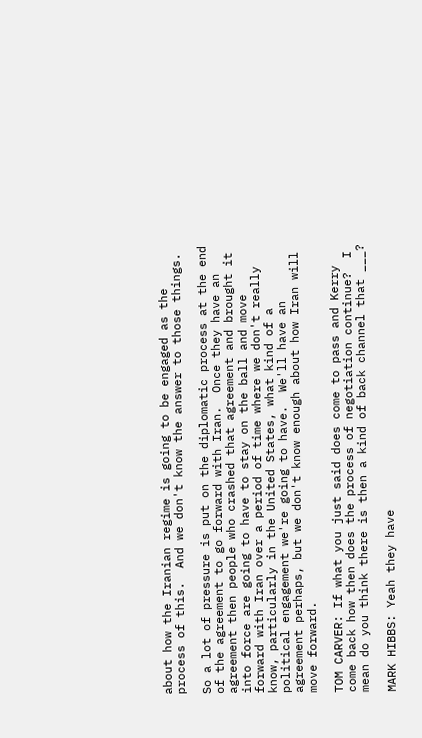about how the Iranian regime is going to be engaged as the process of this.  And we don't know the answer to those things.

So a lot of pressure is put on the diplomatic process at the end of the agreement to go forward with Iran.  Once they have an agreement then people who crashed that agreement and brought it into force are going to have to stay on the ball and move forward with Iran over a period of time where we don't really know, particularly in the United States, what kind of a political engagement we're going to have.  We'll have an agreement perhaps, but we don't know enough about how Iran will move forward.

TOM CARVER: If what you just said does come to pass and Kerry come back how then does the process of negotiation continue?  I mean do you think there is then a kind of back channel that ___?

MARK HIBBS: Yeah they have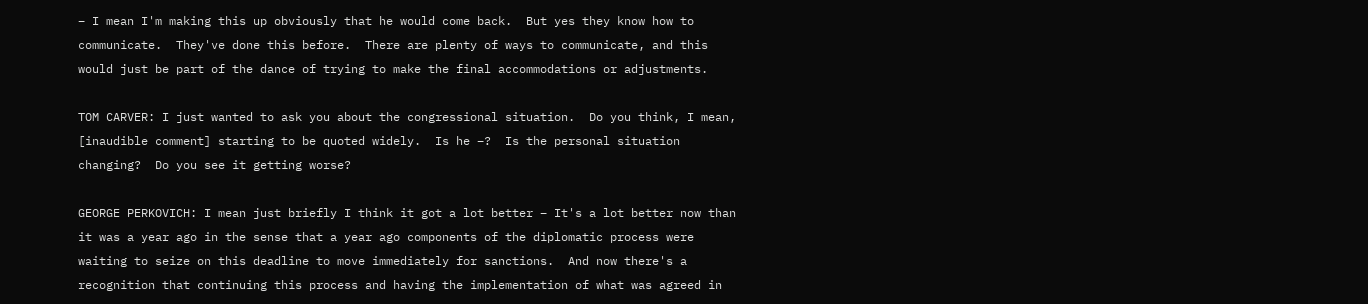– I mean I'm making this up obviously that he would come back.  But yes they know how to communicate.  They've done this before.  There are plenty of ways to communicate, and this would just be part of the dance of trying to make the final accommodations or adjustments.

TOM CARVER: I just wanted to ask you about the congressional situation.  Do you think, I mean, [inaudible comment] starting to be quoted widely.  Is he –?  Is the personal situation changing?  Do you see it getting worse?

GEORGE PERKOVICH: I mean just briefly I think it got a lot better – It's a lot better now than it was a year ago in the sense that a year ago components of the diplomatic process were waiting to seize on this deadline to move immediately for sanctions.  And now there's a recognition that continuing this process and having the implementation of what was agreed in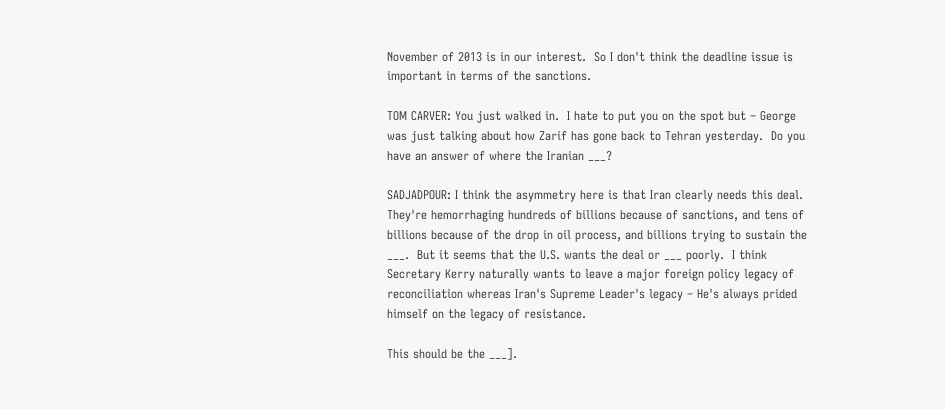November of 2013 is in our interest.  So I don't think the deadline issue is important in terms of the sanctions.

TOM CARVER: You just walked in.  I hate to put you on the spot but – George was just talking about how Zarif has gone back to Tehran yesterday.  Do you have an answer of where the Iranian ___?

SADJADPOUR: I think the asymmetry here is that Iran clearly needs this deal.  They're hemorrhaging hundreds of billions because of sanctions, and tens of billions because of the drop in oil process, and billions trying to sustain the ___.  But it seems that the U.S. wants the deal or ___ poorly.  I think Secretary Kerry naturally wants to leave a major foreign policy legacy of reconciliation whereas Iran's Supreme Leader's legacy – He's always prided himself on the legacy of resistance.

This should be the ___].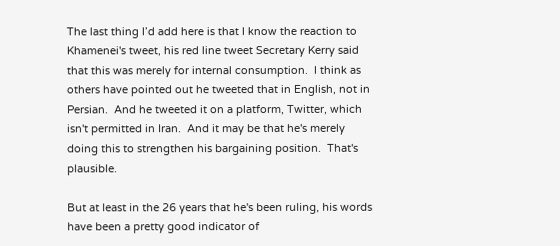The last thing I’d add here is that I know the reaction to Khamenei's tweet, his red line tweet Secretary Kerry said that this was merely for internal consumption.  I think as others have pointed out he tweeted that in English, not in Persian.  And he tweeted it on a platform, Twitter, which isn't permitted in Iran.  And it may be that he's merely doing this to strengthen his bargaining position.  That's plausible.

But at least in the 26 years that he's been ruling, his words have been a pretty good indicator of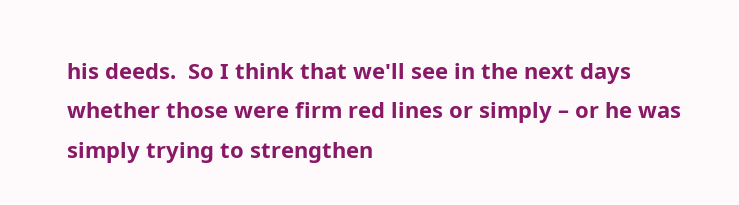his deeds.  So I think that we'll see in the next days whether those were firm red lines or simply – or he was simply trying to strengthen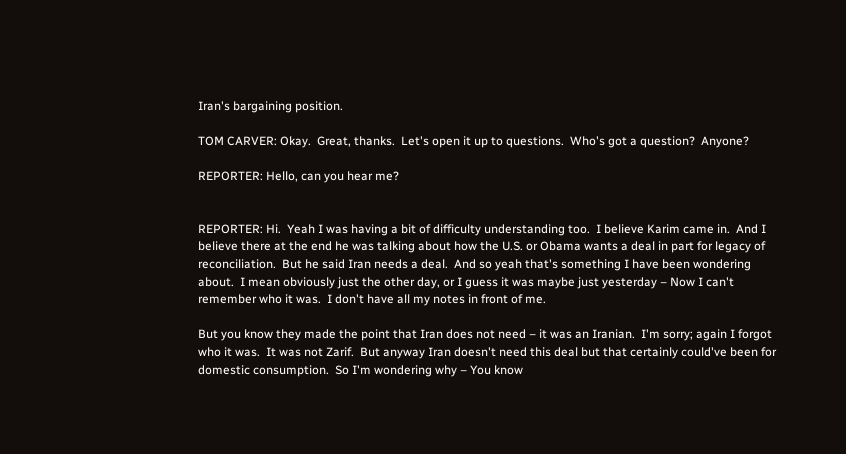Iran's bargaining position.

TOM CARVER: Okay.  Great, thanks.  Let's open it up to questions.  Who's got a question?  Anyone?

REPORTER: Hello, can you hear me?


REPORTER: Hi.  Yeah I was having a bit of difficulty understanding too.  I believe Karim came in.  And I believe there at the end he was talking about how the U.S. or Obama wants a deal in part for legacy of reconciliation.  But he said Iran needs a deal.  And so yeah that's something I have been wondering about.  I mean obviously just the other day, or I guess it was maybe just yesterday – Now I can't remember who it was.  I don't have all my notes in front of me.

But you know they made the point that Iran does not need – it was an Iranian.  I'm sorry; again I forgot who it was.  It was not Zarif.  But anyway Iran doesn't need this deal but that certainly could've been for domestic consumption.  So I'm wondering why – You know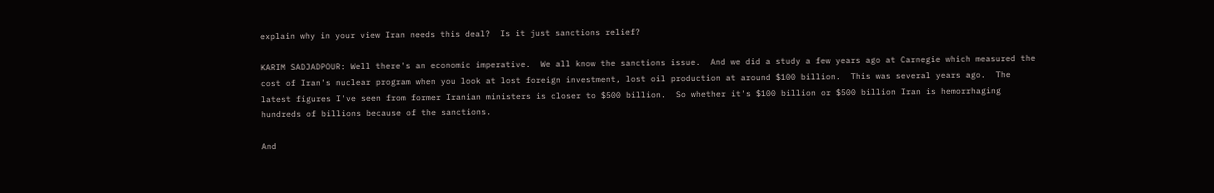explain why in your view Iran needs this deal?  Is it just sanctions relief?

KARIM SADJADPOUR: Well there's an economic imperative.  We all know the sanctions issue.  And we did a study a few years ago at Carnegie which measured the cost of Iran's nuclear program when you look at lost foreign investment, lost oil production at around $100 billion.  This was several years ago.  The latest figures I've seen from former Iranian ministers is closer to $500 billion.  So whether it's $100 billion or $500 billion Iran is hemorrhaging hundreds of billions because of the sanctions.

And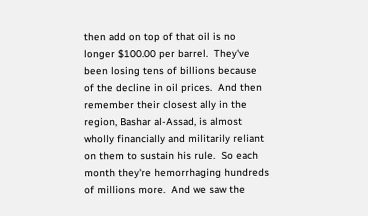then add on top of that oil is no longer $100.00 per barrel.  They've been losing tens of billions because of the decline in oil prices.  And then remember their closest ally in the region, Bashar al-Assad, is almost wholly financially and militarily reliant on them to sustain his rule.  So each month they're hemorrhaging hundreds of millions more.  And we saw the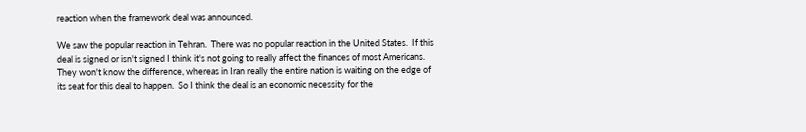reaction when the framework deal was announced.

We saw the popular reaction in Tehran.  There was no popular reaction in the United States.  If this deal is signed or isn't signed I think it's not going to really affect the finances of most Americans.  They won't know the difference, whereas in Iran really the entire nation is waiting on the edge of its seat for this deal to happen.  So I think the deal is an economic necessity for the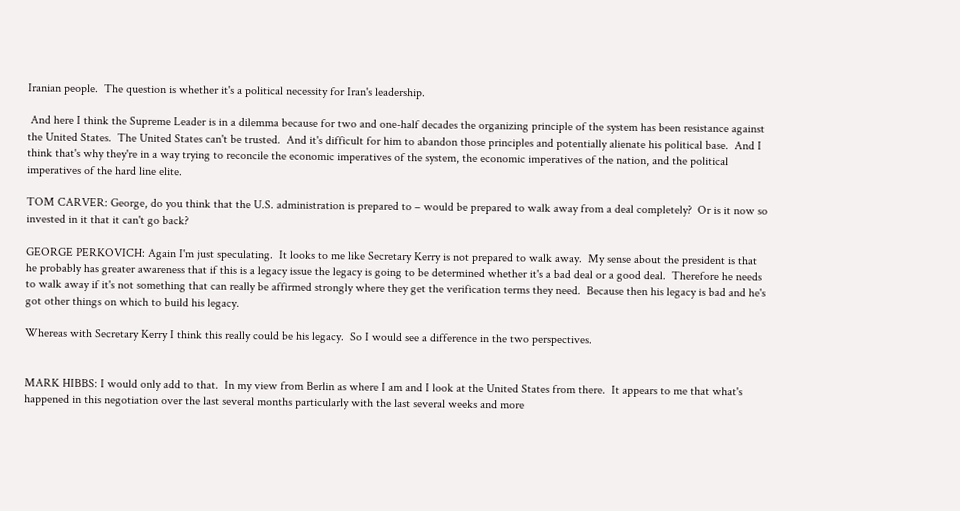Iranian people.  The question is whether it's a political necessity for Iran's leadership.

 And here I think the Supreme Leader is in a dilemma because for two and one-half decades the organizing principle of the system has been resistance against the United States.  The United States can't be trusted.  And it's difficult for him to abandon those principles and potentially alienate his political base.  And I think that's why they're in a way trying to reconcile the economic imperatives of the system, the economic imperatives of the nation, and the political imperatives of the hard line elite.

TOM CARVER: George, do you think that the U.S. administration is prepared to – would be prepared to walk away from a deal completely?  Or is it now so invested in it that it can't go back?

GEORGE PERKOVICH: Again I'm just speculating.  It looks to me like Secretary Kerry is not prepared to walk away.  My sense about the president is that he probably has greater awareness that if this is a legacy issue the legacy is going to be determined whether it's a bad deal or a good deal.  Therefore he needs to walk away if it's not something that can really be affirmed strongly where they get the verification terms they need.  Because then his legacy is bad and he's got other things on which to build his legacy.

Whereas with Secretary Kerry I think this really could be his legacy.  So I would see a difference in the two perspectives.


MARK HIBBS: I would only add to that.  In my view from Berlin as where I am and I look at the United States from there.  It appears to me that what's happened in this negotiation over the last several months particularly with the last several weeks and more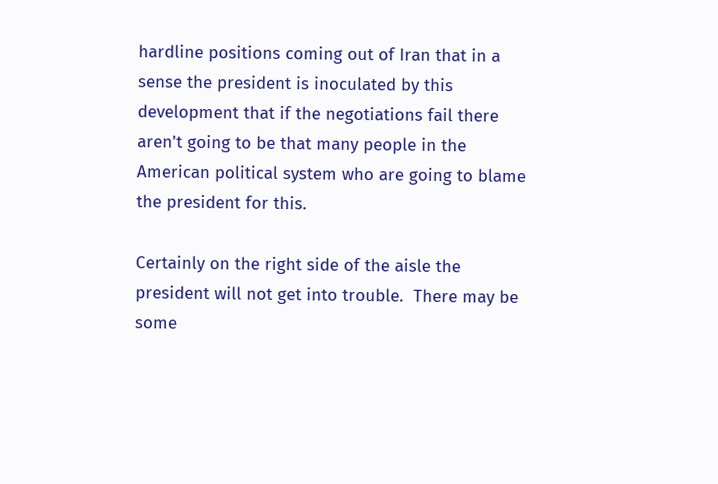hardline positions coming out of Iran that in a sense the president is inoculated by this development that if the negotiations fail there aren't going to be that many people in the American political system who are going to blame the president for this.

Certainly on the right side of the aisle the president will not get into trouble.  There may be some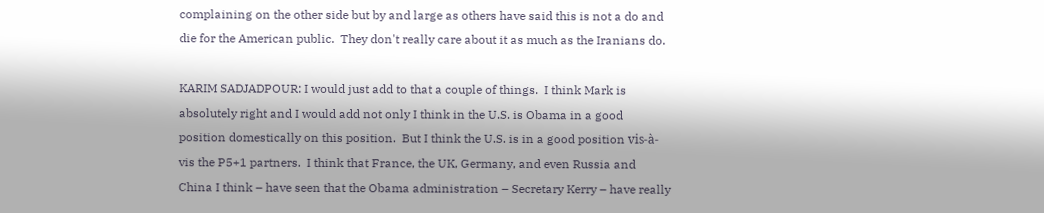complaining on the other side but by and large as others have said this is not a do and die for the American public.  They don't really care about it as much as the Iranians do.

KARIM SADJADPOUR: I would just add to that a couple of things.  I think Mark is absolutely right and I would add not only I think in the U.S. is Obama in a good position domestically on this position.  But I think the U.S. is in a good position vis-à-vis the P5+1 partners.  I think that France, the UK, Germany, and even Russia and China I think – have seen that the Obama administration – Secretary Kerry – have really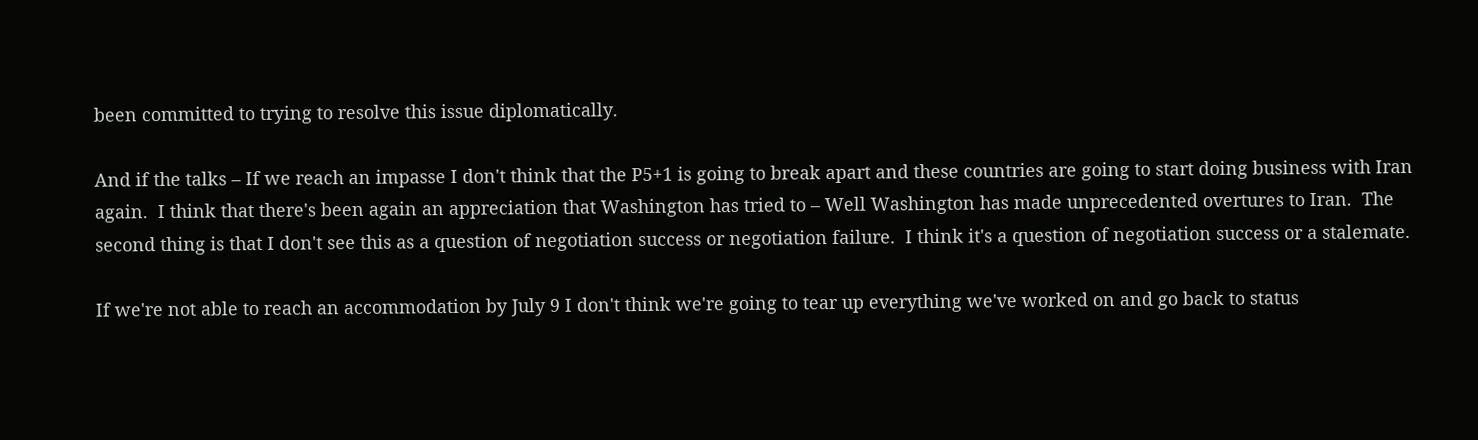been committed to trying to resolve this issue diplomatically.

And if the talks – If we reach an impasse I don't think that the P5+1 is going to break apart and these countries are going to start doing business with Iran again.  I think that there's been again an appreciation that Washington has tried to – Well Washington has made unprecedented overtures to Iran.  The second thing is that I don't see this as a question of negotiation success or negotiation failure.  I think it's a question of negotiation success or a stalemate.

If we're not able to reach an accommodation by July 9 I don't think we're going to tear up everything we've worked on and go back to status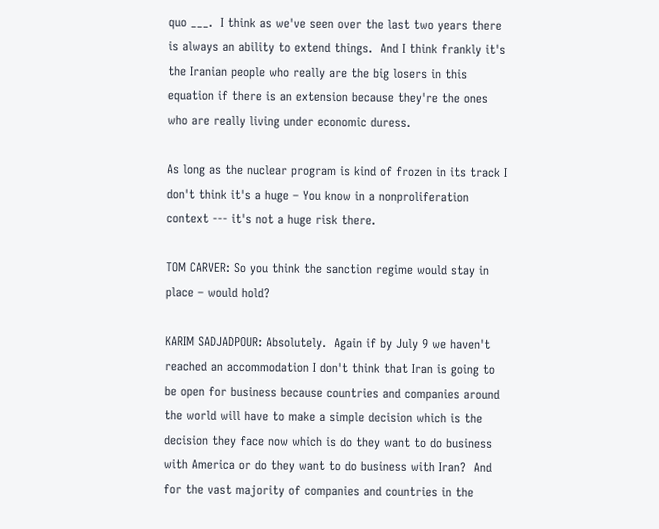quo ___.  I think as we've seen over the last two years there is always an ability to extend things.  And I think frankly it's the Iranian people who really are the big losers in this equation if there is an extension because they're the ones who are really living under economic duress.

As long as the nuclear program is kind of frozen in its track I don't think it's a huge – You know in a nonproliferation context --- it's not a huge risk there.

TOM CARVER: So you think the sanction regime would stay in place – would hold?

KARIM SADJADPOUR: Absolutely.  Again if by July 9 we haven't reached an accommodation I don't think that Iran is going to be open for business because countries and companies around the world will have to make a simple decision which is the decision they face now which is do they want to do business with America or do they want to do business with Iran?  And for the vast majority of companies and countries in the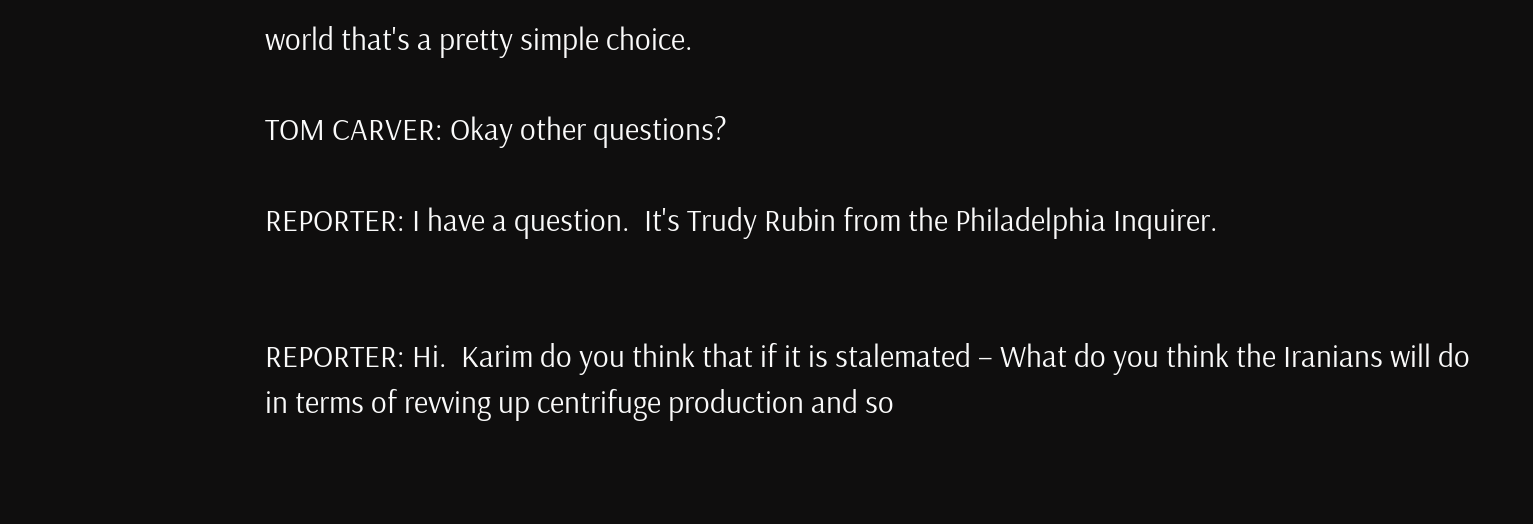world that's a pretty simple choice.

TOM CARVER: Okay other questions?

REPORTER: I have a question.  It's Trudy Rubin from the Philadelphia Inquirer.


REPORTER: Hi.  Karim do you think that if it is stalemated – What do you think the Iranians will do in terms of revving up centrifuge production and so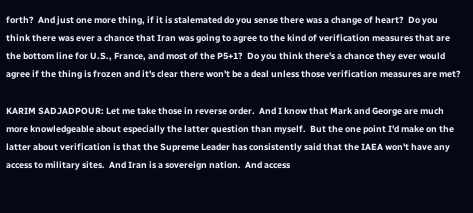forth?  And just one more thing, if it is stalemated do you sense there was a change of heart?  Do you think there was ever a chance that Iran was going to agree to the kind of verification measures that are the bottom line for U.S., France, and most of the P5+1?  Do you think there's a chance they ever would agree if the thing is frozen and it's clear there won't be a deal unless those verification measures are met?

KARIM SADJADPOUR: Let me take those in reverse order.  And I know that Mark and George are much more knowledgeable about especially the latter question than myself.  But the one point I'd make on the latter about verification is that the Supreme Leader has consistently said that the IAEA won't have any access to military sites.  And Iran is a sovereign nation.  And access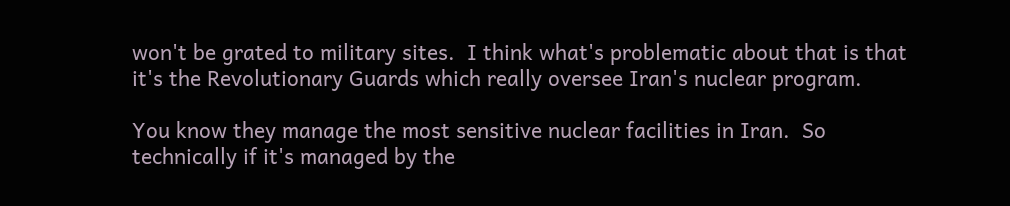won't be grated to military sites.  I think what's problematic about that is that it's the Revolutionary Guards which really oversee Iran's nuclear program.

You know they manage the most sensitive nuclear facilities in Iran.  So technically if it's managed by the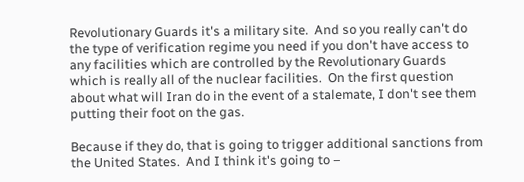Revolutionary Guards it's a military site.  And so you really can't do the type of verification regime you need if you don't have access to any facilities which are controlled by the Revolutionary Guards which is really all of the nuclear facilities.  On the first question about what will Iran do in the event of a stalemate, I don't see them putting their foot on the gas.

Because if they do, that is going to trigger additional sanctions from the United States.  And I think it's going to –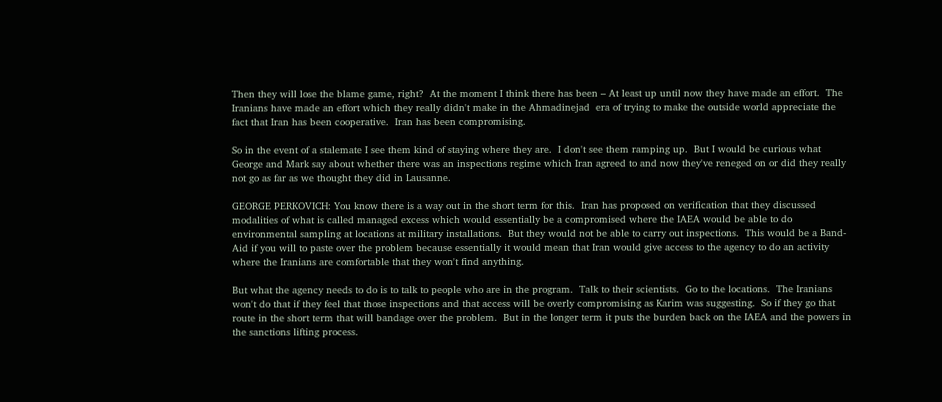Then they will lose the blame game, right?  At the moment I think there has been – At least up until now they have made an effort.  The Iranians have made an effort which they really didn't make in the Ahmadinejad  era of trying to make the outside world appreciate the fact that Iran has been cooperative.  Iran has been compromising.

So in the event of a stalemate I see them kind of staying where they are.  I don't see them ramping up.  But I would be curious what George and Mark say about whether there was an inspections regime which Iran agreed to and now they've reneged on or did they really not go as far as we thought they did in Lausanne.

GEORGE PERKOVICH: You know there is a way out in the short term for this.  Iran has proposed on verification that they discussed modalities of what is called managed excess which would essentially be a compromised where the IAEA would be able to do environmental sampling at locations at military installations.  But they would not be able to carry out inspections.  This would be a Band-Aid if you will to paste over the problem because essentially it would mean that Iran would give access to the agency to do an activity where the Iranians are comfortable that they won't find anything.

But what the agency needs to do is to talk to people who are in the program.  Talk to their scientists.  Go to the locations.  The Iranians won't do that if they feel that those inspections and that access will be overly compromising as Karim was suggesting.  So if they go that route in the short term that will bandage over the problem.  But in the longer term it puts the burden back on the IAEA and the powers in the sanctions lifting process.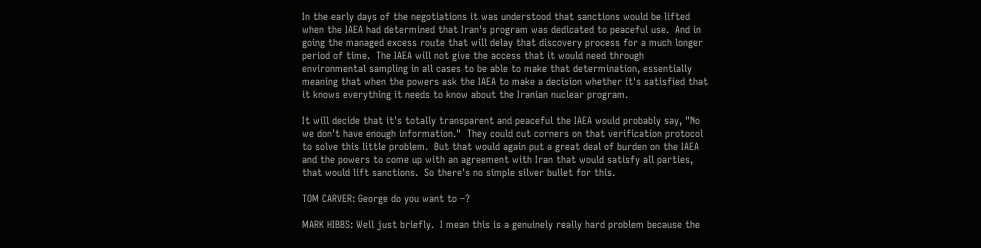In the early days of the negotiations it was understood that sanctions would be lifted when the IAEA had determined that Iran's program was dedicated to peaceful use.  And in going the managed excess route that will delay that discovery process for a much longer period of time.  The IAEA will not give the access that it would need through environmental sampling in all cases to be able to make that determination, essentially meaning that when the powers ask the IAEA to make a decision whether it's satisfied that it knows everything it needs to know about the Iranian nuclear program.

It will decide that it's totally transparent and peaceful the IAEA would probably say, "No we don't have enough information."  They could cut corners on that verification protocol to solve this little problem.  But that would again put a great deal of burden on the IAEA and the powers to come up with an agreement with Iran that would satisfy all parties, that would lift sanctions.  So there's no simple silver bullet for this.

TOM CARVER: George do you want to –?

MARK HIBBS: Well just briefly.  I mean this is a genuinely really hard problem because the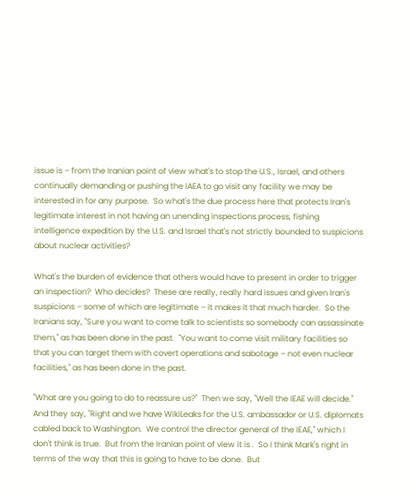issue is – from the Iranian point of view what's to stop the U.S., Israel, and others continually demanding or pushing the IAEA to go visit any facility we may be interested in for any purpose.  So what's the due process here that protects Iran's legitimate interest in not having an unending inspections process, fishing intelligence expedition by the U.S. and Israel that's not strictly bounded to suspicions about nuclear activities?

What's the burden of evidence that others would have to present in order to trigger an inspection?  Who decides?  These are really, really hard issues and given Iran's suspicions – some of which are legitimate – it makes it that much harder.  So the Iranians say, "Sure you want to come talk to scientists so somebody can assassinate them," as has been done in the past.  "You want to come visit military facilities so that you can target them with covert operations and sabotage – not even nuclear facilities," as has been done in the past.

"What are you going to do to reassure us?"  Then we say, "Well the IEAE will decide."  And they say, "Right and we have WikiLeaks for the U.S. ambassador or U.S. diplomats cabled back to Washington.  We control the director general of the IEAE," which I don't think is true.  But from the Iranian point of view it is .  So I think Mark's right in terms of the way that this is going to have to be done.  But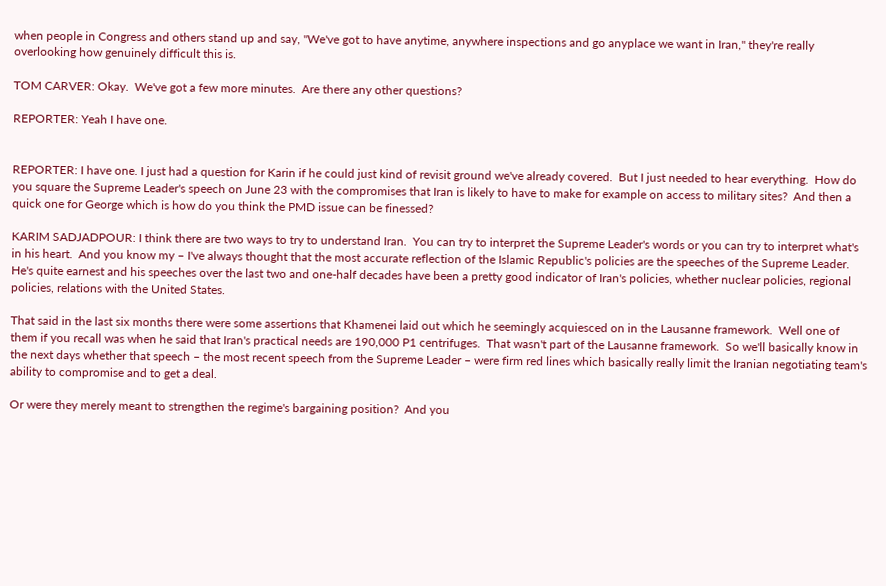when people in Congress and others stand up and say, "We've got to have anytime, anywhere inspections and go anyplace we want in Iran," they're really overlooking how genuinely difficult this is.

TOM CARVER: Okay.  We've got a few more minutes.  Are there any other questions?

REPORTER: Yeah I have one.


REPORTER: I have one. I just had a question for Karin if he could just kind of revisit ground we've already covered.  But I just needed to hear everything.  How do you square the Supreme Leader's speech on June 23 with the compromises that Iran is likely to have to make for example on access to military sites?  And then a quick one for George which is how do you think the PMD issue can be finessed?

KARIM SADJADPOUR: I think there are two ways to try to understand Iran.  You can try to interpret the Supreme Leader's words or you can try to interpret what's in his heart.  And you know my – I've always thought that the most accurate reflection of the Islamic Republic's policies are the speeches of the Supreme Leader.  He's quite earnest and his speeches over the last two and one-half decades have been a pretty good indicator of Iran's policies, whether nuclear policies, regional policies, relations with the United States.

That said in the last six months there were some assertions that Khamenei laid out which he seemingly acquiesced on in the Lausanne framework.  Well one of them if you recall was when he said that Iran's practical needs are 190,000 P1 centrifuges.  That wasn't part of the Lausanne framework.  So we'll basically know in the next days whether that speech – the most recent speech from the Supreme Leader – were firm red lines which basically really limit the Iranian negotiating team's ability to compromise and to get a deal.

Or were they merely meant to strengthen the regime's bargaining position?  And you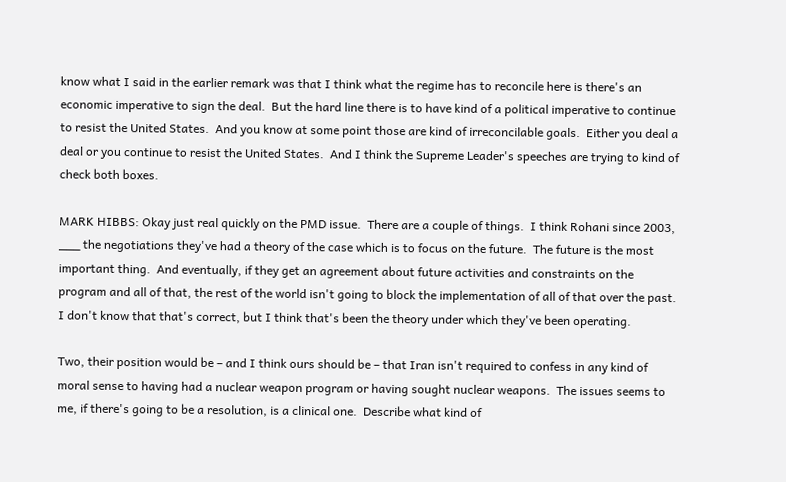know what I said in the earlier remark was that I think what the regime has to reconcile here is there's an economic imperative to sign the deal.  But the hard line there is to have kind of a political imperative to continue to resist the United States.  And you know at some point those are kind of irreconcilable goals.  Either you deal a deal or you continue to resist the United States.  And I think the Supreme Leader's speeches are trying to kind of check both boxes.

MARK HIBBS: Okay just real quickly on the PMD issue.  There are a couple of things.  I think Rohani since 2003, ___ the negotiations they've had a theory of the case which is to focus on the future.  The future is the most important thing.  And eventually, if they get an agreement about future activities and constraints on the program and all of that, the rest of the world isn't going to block the implementation of all of that over the past.  I don't know that that's correct, but I think that's been the theory under which they've been operating.

Two, their position would be – and I think ours should be – that Iran isn't required to confess in any kind of moral sense to having had a nuclear weapon program or having sought nuclear weapons.  The issues seems to me, if there's going to be a resolution, is a clinical one.  Describe what kind of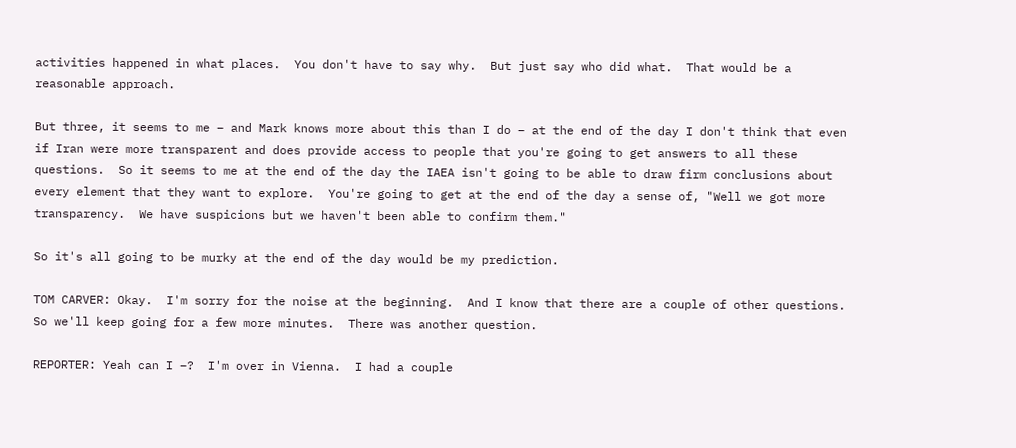activities happened in what places.  You don't have to say why.  But just say who did what.  That would be a reasonable approach.

But three, it seems to me – and Mark knows more about this than I do – at the end of the day I don't think that even if Iran were more transparent and does provide access to people that you're going to get answers to all these questions.  So it seems to me at the end of the day the IAEA isn't going to be able to draw firm conclusions about every element that they want to explore.  You're going to get at the end of the day a sense of, "Well we got more transparency.  We have suspicions but we haven't been able to confirm them."

So it's all going to be murky at the end of the day would be my prediction.

TOM CARVER: Okay.  I'm sorry for the noise at the beginning.  And I know that there are a couple of other questions.  So we'll keep going for a few more minutes.  There was another question.

REPORTER: Yeah can I –?  I'm over in Vienna.  I had a couple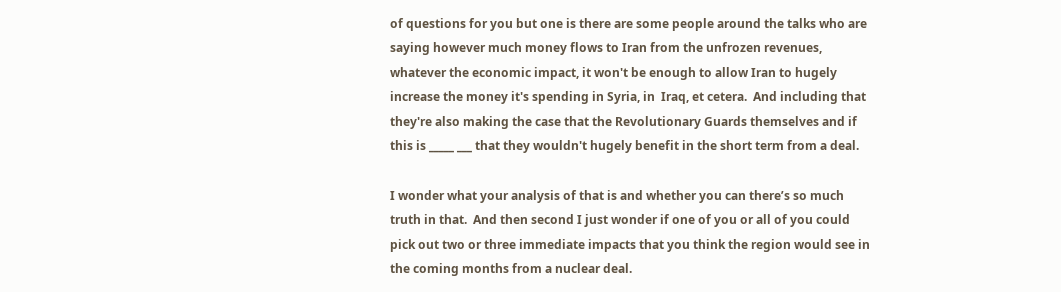of questions for you but one is there are some people around the talks who are saying however much money flows to Iran from the unfrozen revenues, whatever the economic impact, it won't be enough to allow Iran to hugely increase the money it's spending in Syria, in  Iraq, et cetera.  And including that they're also making the case that the Revolutionary Guards themselves and if this is _____ ___ that they wouldn't hugely benefit in the short term from a deal.

I wonder what your analysis of that is and whether you can there’s so much truth in that.  And then second I just wonder if one of you or all of you could pick out two or three immediate impacts that you think the region would see in the coming months from a nuclear deal.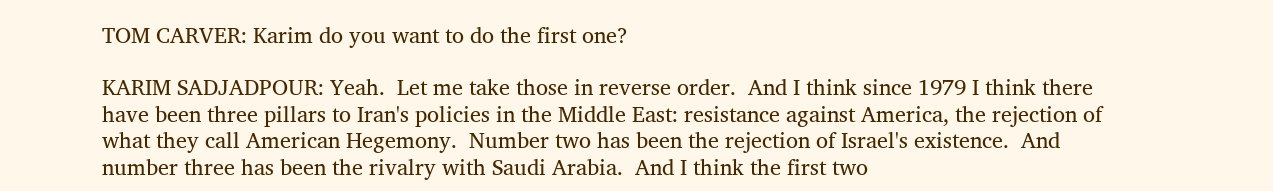TOM CARVER: Karim do you want to do the first one?

KARIM SADJADPOUR: Yeah.  Let me take those in reverse order.  And I think since 1979 I think there have been three pillars to Iran's policies in the Middle East: resistance against America, the rejection of what they call American Hegemony.  Number two has been the rejection of Israel's existence.  And number three has been the rivalry with Saudi Arabia.  And I think the first two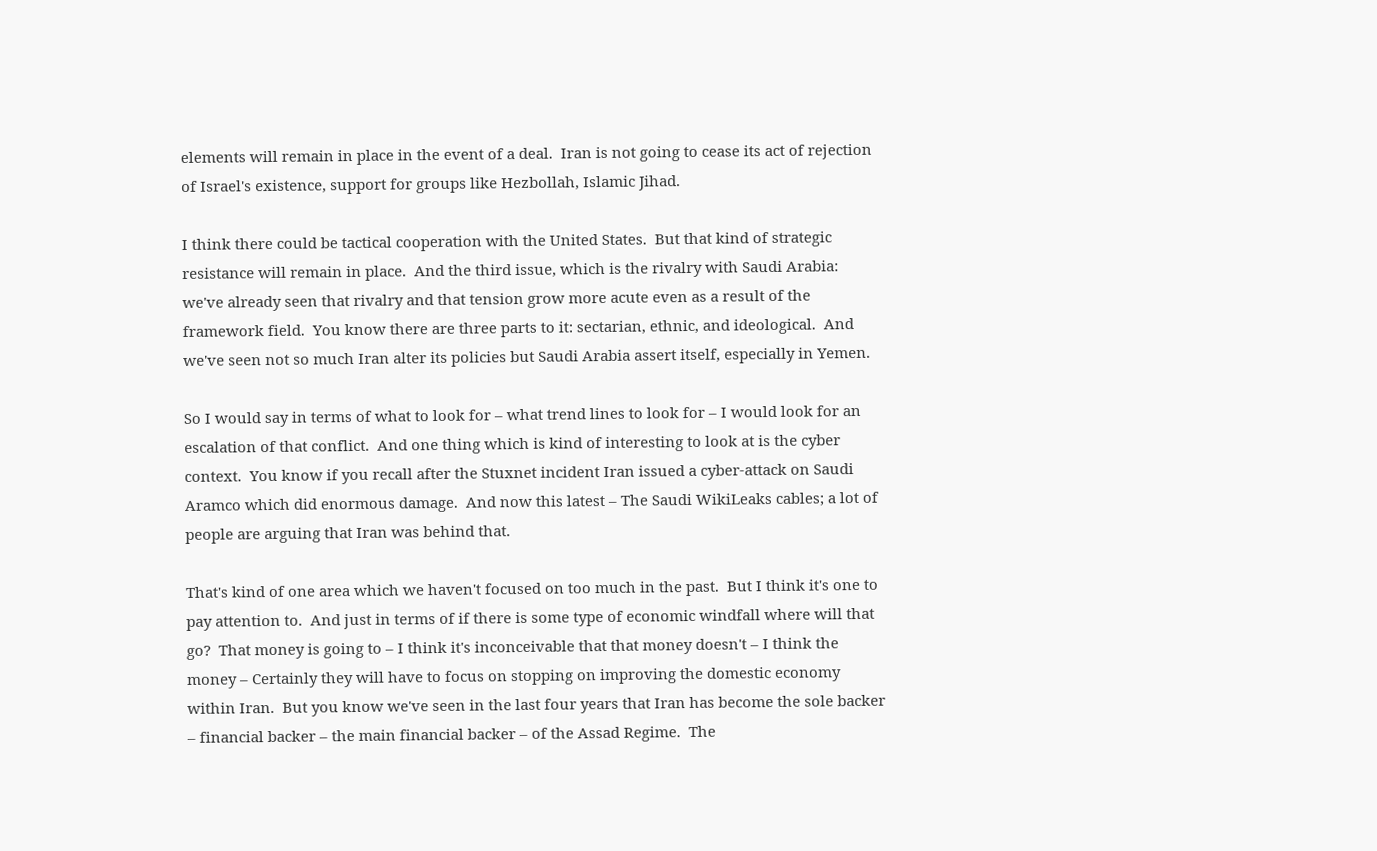elements will remain in place in the event of a deal.  Iran is not going to cease its act of rejection of Israel's existence, support for groups like Hezbollah, Islamic Jihad.

I think there could be tactical cooperation with the United States.  But that kind of strategic resistance will remain in place.  And the third issue, which is the rivalry with Saudi Arabia: we've already seen that rivalry and that tension grow more acute even as a result of the framework field.  You know there are three parts to it: sectarian, ethnic, and ideological.  And we've seen not so much Iran alter its policies but Saudi Arabia assert itself, especially in Yemen.

So I would say in terms of what to look for – what trend lines to look for – I would look for an escalation of that conflict.  And one thing which is kind of interesting to look at is the cyber context.  You know if you recall after the Stuxnet incident Iran issued a cyber-attack on Saudi Aramco which did enormous damage.  And now this latest – The Saudi WikiLeaks cables; a lot of people are arguing that Iran was behind that.

That's kind of one area which we haven't focused on too much in the past.  But I think it's one to pay attention to.  And just in terms of if there is some type of economic windfall where will that go?  That money is going to – I think it's inconceivable that that money doesn't – I think the money – Certainly they will have to focus on stopping on improving the domestic economy within Iran.  But you know we've seen in the last four years that Iran has become the sole backer – financial backer – the main financial backer – of the Assad Regime.  The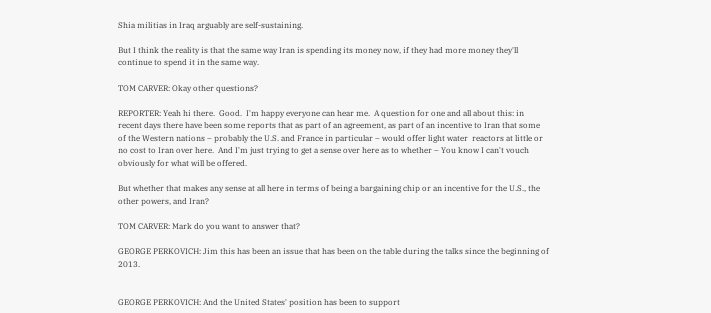Shia militias in Iraq arguably are self-sustaining.

But I think the reality is that the same way Iran is spending its money now, if they had more money they'll continue to spend it in the same way.

TOM CARVER: Okay other questions?

REPORTER: Yeah hi there.  Good.  I'm happy everyone can hear me.  A question for one and all about this: in recent days there have been some reports that as part of an agreement, as part of an incentive to Iran that some of the Western nations – probably the U.S. and France in particular – would offer light water  reactors at little or no cost to Iran over here.  And I'm just trying to get a sense over here as to whether – You know I can't vouch obviously for what will be offered.

But whether that makes any sense at all here in terms of being a bargaining chip or an incentive for the U.S., the other powers, and Iran?

TOM CARVER: Mark do you want to answer that?

GEORGE PERKOVICH: Jim this has been an issue that has been on the table during the talks since the beginning of 2013.


GEORGE PERKOVICH: And the United States' position has been to support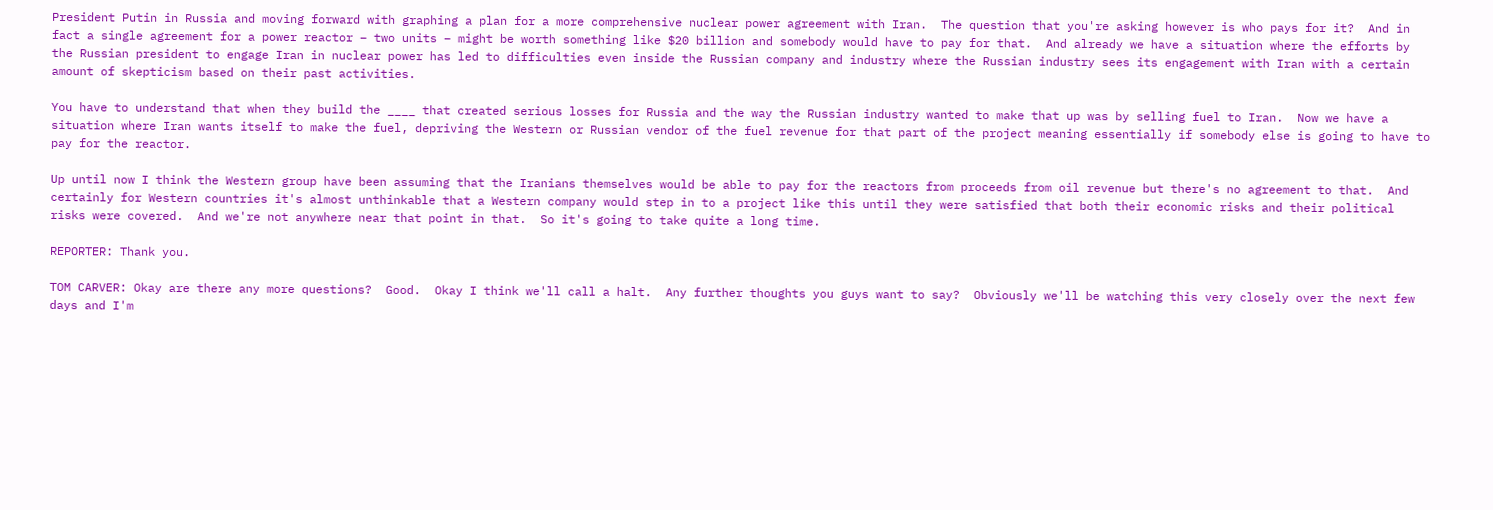President Putin in Russia and moving forward with graphing a plan for a more comprehensive nuclear power agreement with Iran.  The question that you're asking however is who pays for it?  And in fact a single agreement for a power reactor – two units – might be worth something like $20 billion and somebody would have to pay for that.  And already we have a situation where the efforts by the Russian president to engage Iran in nuclear power has led to difficulties even inside the Russian company and industry where the Russian industry sees its engagement with Iran with a certain amount of skepticism based on their past activities.

You have to understand that when they build the ____ that created serious losses for Russia and the way the Russian industry wanted to make that up was by selling fuel to Iran.  Now we have a situation where Iran wants itself to make the fuel, depriving the Western or Russian vendor of the fuel revenue for that part of the project meaning essentially if somebody else is going to have to pay for the reactor.

Up until now I think the Western group have been assuming that the Iranians themselves would be able to pay for the reactors from proceeds from oil revenue but there's no agreement to that.  And certainly for Western countries it's almost unthinkable that a Western company would step in to a project like this until they were satisfied that both their economic risks and their political risks were covered.  And we're not anywhere near that point in that.  So it's going to take quite a long time.

REPORTER: Thank you.

TOM CARVER: Okay are there any more questions?  Good.  Okay I think we'll call a halt.  Any further thoughts you guys want to say?  Obviously we'll be watching this very closely over the next few days and I'm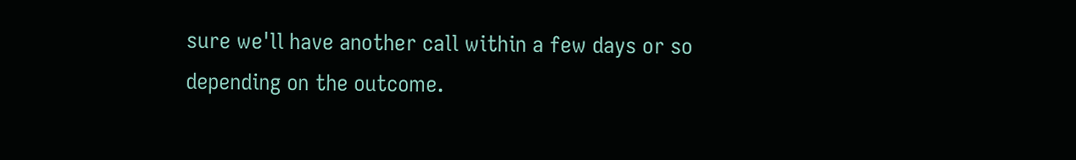sure we'll have another call within a few days or so depending on the outcome.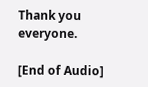Thank you everyone.

[End of Audio]